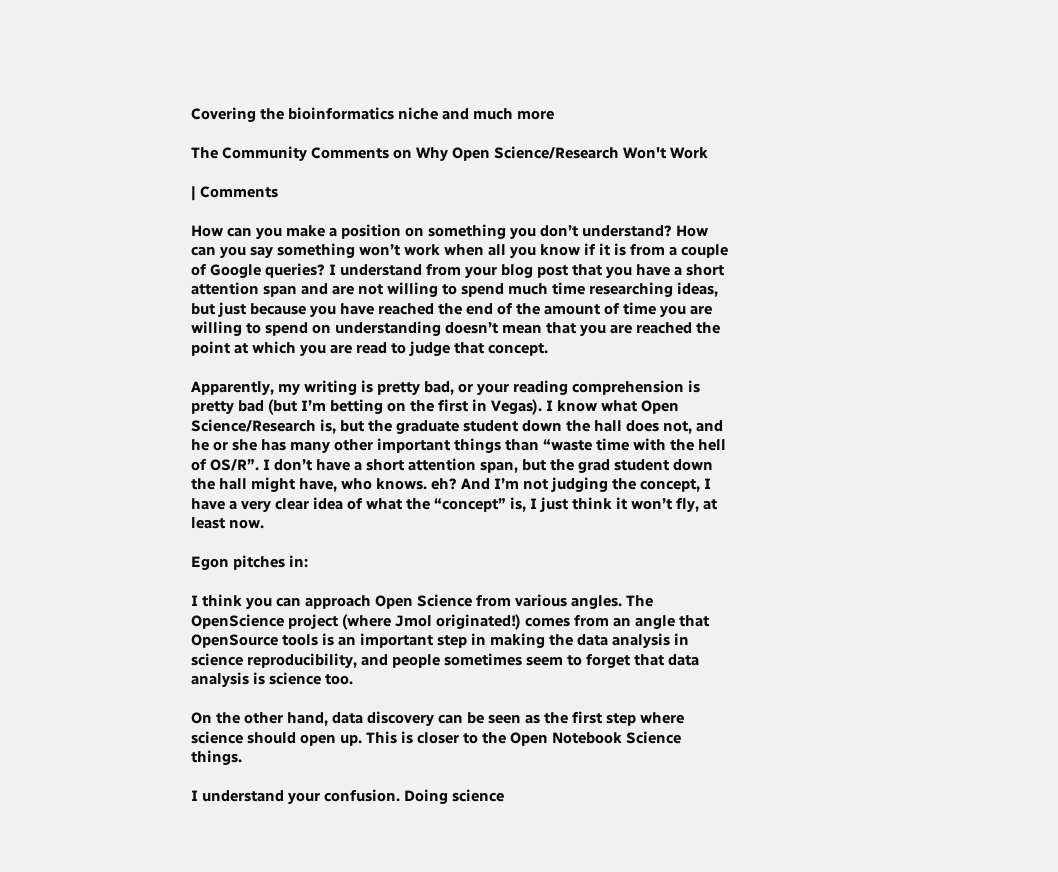Covering the bioinformatics niche and much more

The Community Comments on Why Open Science/Research Won't Work

| Comments

How can you make a position on something you don’t understand? How can you say something won’t work when all you know if it is from a couple of Google queries? I understand from your blog post that you have a short attention span and are not willing to spend much time researching ideas, but just because you have reached the end of the amount of time you are willing to spend on understanding doesn’t mean that you are reached the point at which you are read to judge that concept.

Apparently, my writing is pretty bad, or your reading comprehension is pretty bad (but I’m betting on the first in Vegas). I know what Open Science/Research is, but the graduate student down the hall does not, and he or she has many other important things than “waste time with the hell of OS/R”. I don’t have a short attention span, but the grad student down the hall might have, who knows. eh? And I’m not judging the concept, I have a very clear idea of what the “concept” is, I just think it won’t fly, at least now.

Egon pitches in:

I think you can approach Open Science from various angles. The OpenScience project (where Jmol originated!) comes from an angle that OpenSource tools is an important step in making the data analysis in science reproducibility, and people sometimes seem to forget that data analysis is science too.

On the other hand, data discovery can be seen as the first step where science should open up. This is closer to the Open Notebook Science things.

I understand your confusion. Doing science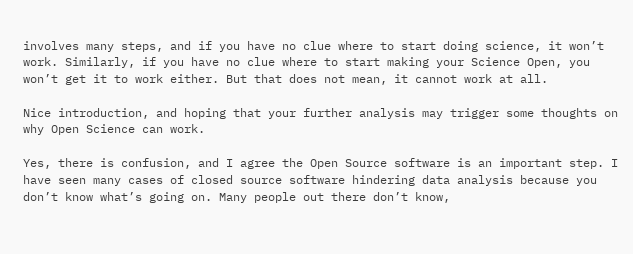involves many steps, and if you have no clue where to start doing science, it won’t work. Similarly, if you have no clue where to start making your Science Open, you won’t get it to work either. But that does not mean, it cannot work at all.

Nice introduction, and hoping that your further analysis may trigger some thoughts on why Open Science can work.

Yes, there is confusion, and I agree the Open Source software is an important step. I have seen many cases of closed source software hindering data analysis because you don’t know what’s going on. Many people out there don’t know,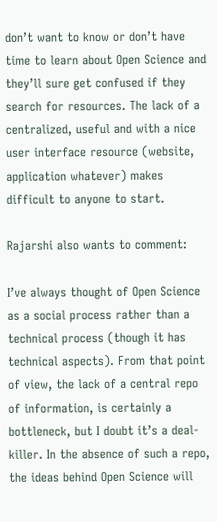don’t want to know or don’t have time to learn about Open Science and they’ll sure get confused if they search for resources. The lack of a centralized, useful and with a nice user interface resource (website, application whatever) makes difficult to anyone to start.

Rajarshi also wants to comment:

I’ve always thought of Open Science as a social process rather than a technical process (though it has technical aspects). From that point of view, the lack of a central repo of information, is certainly a bottleneck, but I doubt it’s a deal-killer. In the absence of such a repo, the ideas behind Open Science will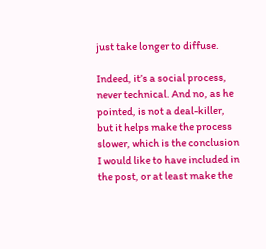just take longer to diffuse.

Indeed, it’s a social process, never technical. And no, as he pointed, is not a deal-killer, but it helps make the process slower, which is the conclusion I would like to have included in the post, or at least make the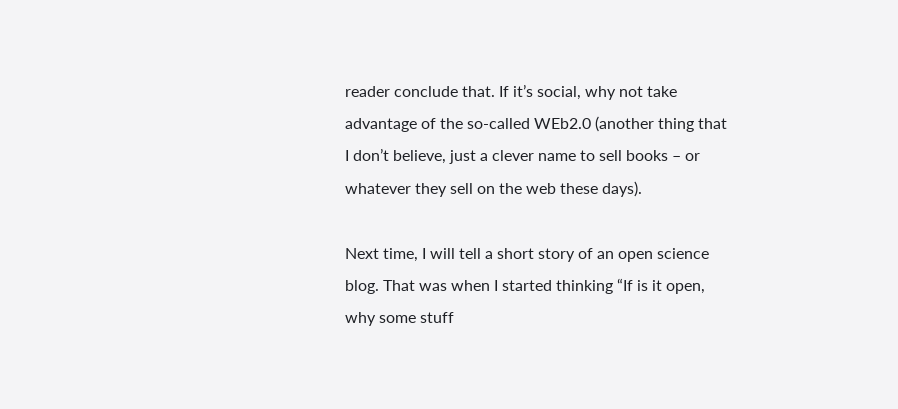reader conclude that. If it’s social, why not take advantage of the so-called WEb2.0 (another thing that I don’t believe, just a clever name to sell books – or whatever they sell on the web these days).

Next time, I will tell a short story of an open science blog. That was when I started thinking “If is it open, why some stuff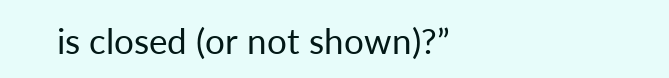is closed (or not shown)?”